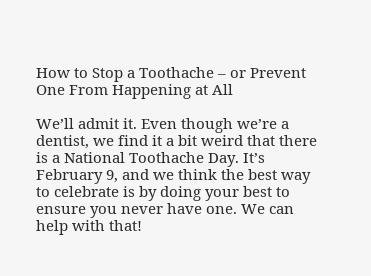How to Stop a Toothache – or Prevent One From Happening at All

We’ll admit it. Even though we’re a dentist, we find it a bit weird that there is a National Toothache Day. It’s February 9, and we think the best way to celebrate is by doing your best to ensure you never have one. We can help with that!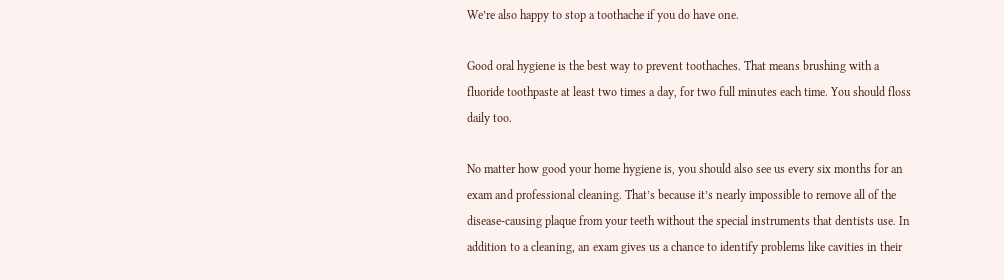We’re also happy to stop a toothache if you do have one.

Good oral hygiene is the best way to prevent toothaches. That means brushing with a fluoride toothpaste at least two times a day, for two full minutes each time. You should floss daily too.

No matter how good your home hygiene is, you should also see us every six months for an exam and professional cleaning. That’s because it’s nearly impossible to remove all of the disease-causing plaque from your teeth without the special instruments that dentists use. In addition to a cleaning, an exam gives us a chance to identify problems like cavities in their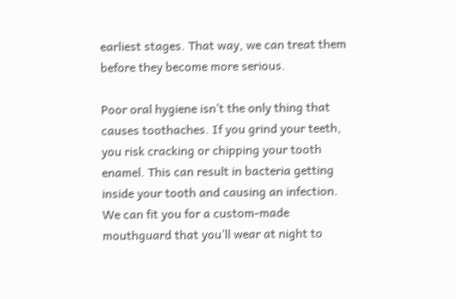earliest stages. That way, we can treat them before they become more serious.

Poor oral hygiene isn’t the only thing that causes toothaches. If you grind your teeth, you risk cracking or chipping your tooth enamel. This can result in bacteria getting inside your tooth and causing an infection. We can fit you for a custom-made mouthguard that you’ll wear at night to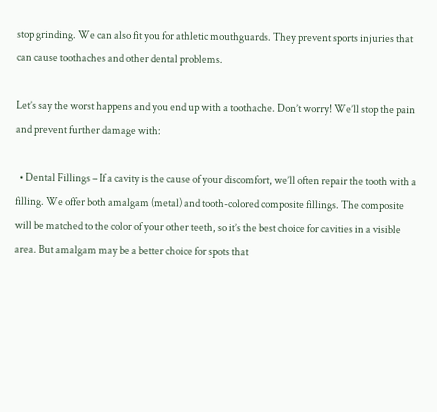stop grinding. We can also fit you for athletic mouthguards. They prevent sports injuries that can cause toothaches and other dental problems.

Let’s say the worst happens and you end up with a toothache. Don’t worry! We’ll stop the pain and prevent further damage with:

  • Dental Fillings – If a cavity is the cause of your discomfort, we’ll often repair the tooth with a filling. We offer both amalgam (metal) and tooth-colored composite fillings. The composite will be matched to the color of your other teeth, so it’s the best choice for cavities in a visible area. But amalgam may be a better choice for spots that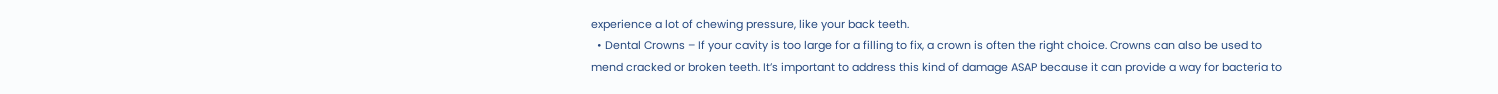experience a lot of chewing pressure, like your back teeth.
  • Dental Crowns – If your cavity is too large for a filling to fix, a crown is often the right choice. Crowns can also be used to mend cracked or broken teeth. It’s important to address this kind of damage ASAP because it can provide a way for bacteria to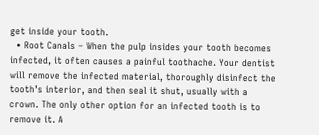get inside your tooth.
  • Root Canals – When the pulp insides your tooth becomes infected, it often causes a painful toothache. Your dentist will remove the infected material, thoroughly disinfect the tooth’s interior, and then seal it shut, usually with a crown. The only other option for an infected tooth is to remove it. A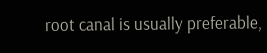root canal is usually preferable,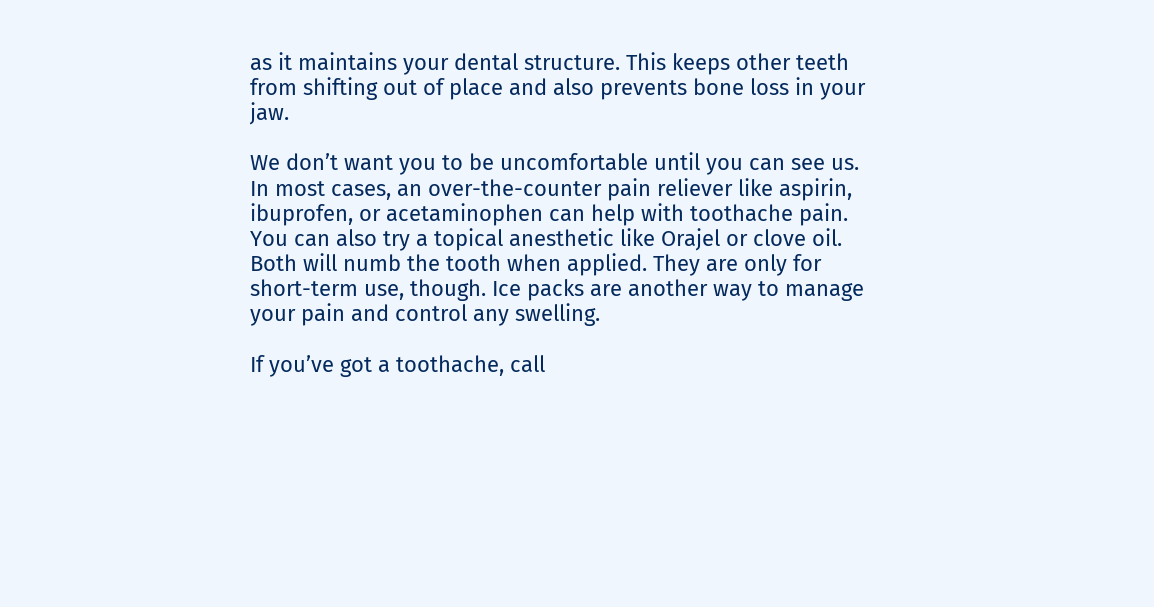as it maintains your dental structure. This keeps other teeth from shifting out of place and also prevents bone loss in your jaw.

We don’t want you to be uncomfortable until you can see us. In most cases, an over-the-counter pain reliever like aspirin, ibuprofen, or acetaminophen can help with toothache pain. You can also try a topical anesthetic like Orajel or clove oil. Both will numb the tooth when applied. They are only for short-term use, though. Ice packs are another way to manage your pain and control any swelling.

If you’ve got a toothache, call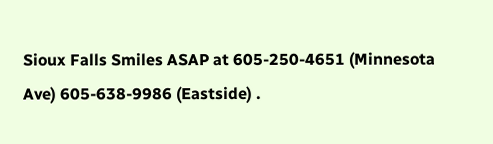Sioux Falls Smiles ASAP at 605-250-4651 (Minnesota Ave) 605-638-9986 (Eastside) .